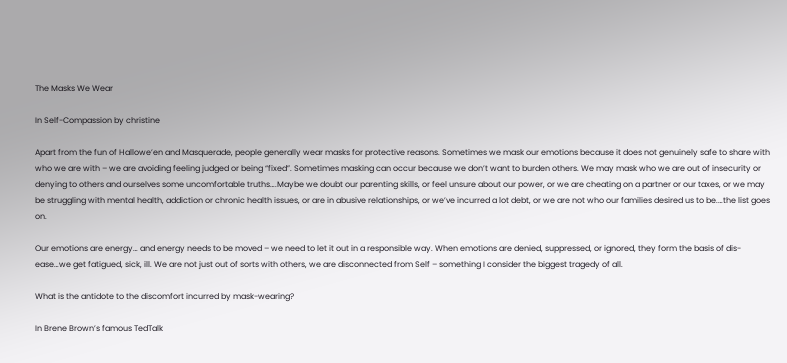The Masks We Wear

In Self-Compassion by christine

Apart from the fun of Hallowe’en and Masquerade, people generally wear masks for protective reasons. Sometimes we mask our emotions because it does not genuinely safe to share with who we are with – we are avoiding feeling judged or being “fixed”. Sometimes masking can occur because we don’t want to burden others. We may mask who we are out of insecurity or denying to others and ourselves some uncomfortable truths….Maybe we doubt our parenting skills, or feel unsure about our power, or we are cheating on a partner or our taxes, or we may be struggling with mental health, addiction or chronic health issues, or are in abusive relationships, or we’ve incurred a lot debt, or we are not who our families desired us to be.…the list goes on.

Our emotions are energy… and energy needs to be moved – we need to let it out in a responsible way. When emotions are denied, suppressed, or ignored, they form the basis of dis-ease…we get fatigued, sick, ill. We are not just out of sorts with others, we are disconnected from Self – something I consider the biggest tragedy of all.

What is the antidote to the discomfort incurred by mask-wearing?

In Brene Brown’s famous TedTalk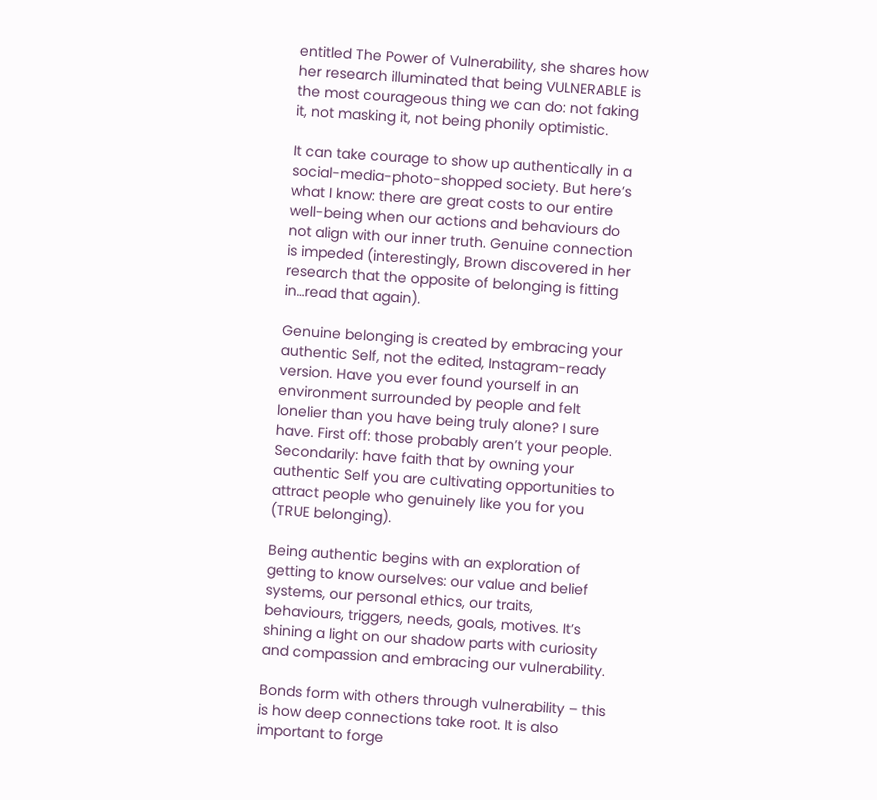entitled The Power of Vulnerability, she shares how her research illuminated that being VULNERABLE is the most courageous thing we can do: not faking it, not masking it, not being phonily optimistic.

It can take courage to show up authentically in a social-media-photo-shopped society. But here’s what I know: there are great costs to our entire well-being when our actions and behaviours do not align with our inner truth. Genuine connection is impeded (interestingly, Brown discovered in her research that the opposite of belonging is fitting in…read that again).

Genuine belonging is created by embracing your authentic Self, not the edited, Instagram-ready version. Have you ever found yourself in an environment surrounded by people and felt lonelier than you have being truly alone? I sure have. First off: those probably aren’t your people. Secondarily: have faith that by owning your authentic Self you are cultivating opportunities to attract people who genuinely like you for you (TRUE belonging).

Being authentic begins with an exploration of getting to know ourselves: our value and belief systems, our personal ethics, our traits, behaviours, triggers, needs, goals, motives. It’s shining a light on our shadow parts with curiosity and compassion and embracing our vulnerability.

Bonds form with others through vulnerability – this is how deep connections take root. It is also important to forge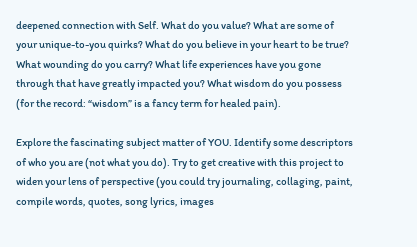deepened connection with Self. What do you value? What are some of your unique-to-you quirks? What do you believe in your heart to be true? What wounding do you carry? What life experiences have you gone through that have greatly impacted you? What wisdom do you possess (for the record: “wisdom” is a fancy term for healed pain).

Explore the fascinating subject matter of YOU. Identify some descriptors of who you are (not what you do). Try to get creative with this project to widen your lens of perspective (you could try journaling, collaging, paint, compile words, quotes, song lyrics, images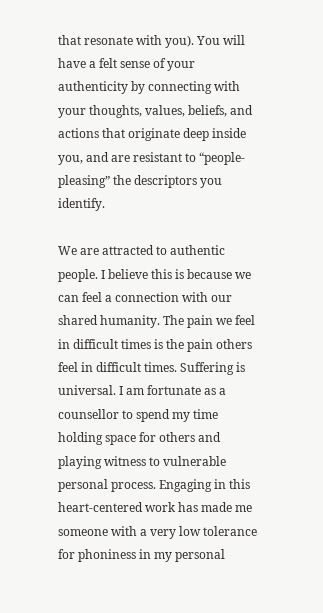that resonate with you). You will have a felt sense of your authenticity by connecting with your thoughts, values, beliefs, and actions that originate deep inside you, and are resistant to “people-pleasing” the descriptors you identify.

We are attracted to authentic people. I believe this is because we can feel a connection with our shared humanity. The pain we feel in difficult times is the pain others feel in difficult times. Suffering is universal. I am fortunate as a counsellor to spend my time holding space for others and playing witness to vulnerable personal process. Engaging in this heart-centered work has made me someone with a very low tolerance for phoniness in my personal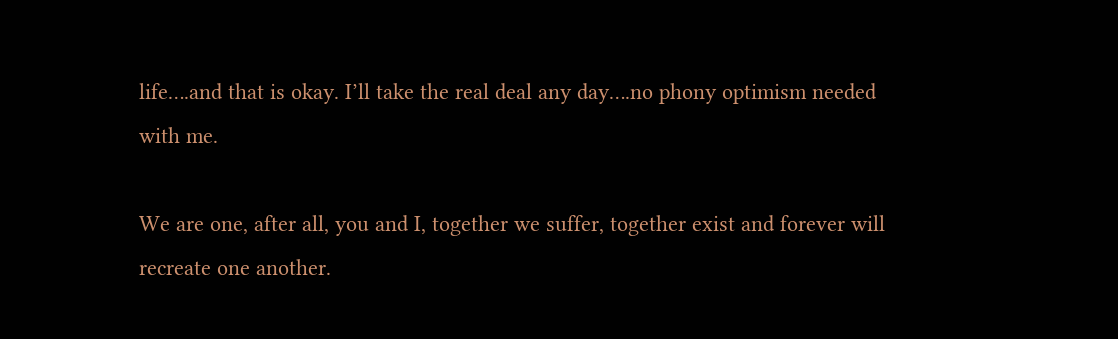life….and that is okay. I’ll take the real deal any day….no phony optimism needed with me.

We are one, after all, you and I, together we suffer, together exist and forever will recreate one another.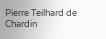Pierre Teilhard de Chardin